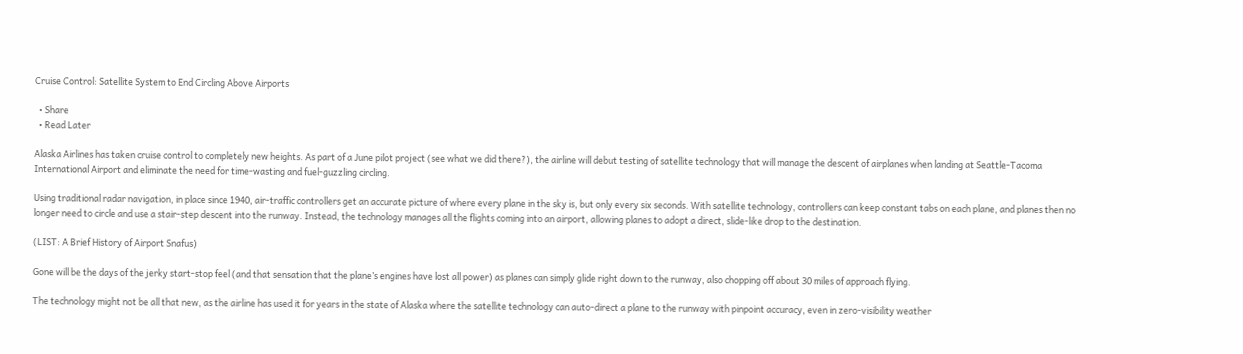Cruise Control: Satellite System to End Circling Above Airports

  • Share
  • Read Later

Alaska Airlines has taken cruise control to completely new heights. As part of a June pilot project (see what we did there?), the airline will debut testing of satellite technology that will manage the descent of airplanes when landing at Seattle-Tacoma International Airport and eliminate the need for time-wasting and fuel-guzzling circling.

Using traditional radar navigation, in place since 1940, air-traffic controllers get an accurate picture of where every plane in the sky is, but only every six seconds. With satellite technology, controllers can keep constant tabs on each plane, and planes then no longer need to circle and use a stair-step descent into the runway. Instead, the technology manages all the flights coming into an airport, allowing planes to adopt a direct, slide-like drop to the destination.

(LIST: A Brief History of Airport Snafus)

Gone will be the days of the jerky start-stop feel (and that sensation that the plane’s engines have lost all power) as planes can simply glide right down to the runway, also chopping off about 30 miles of approach flying.

The technology might not be all that new, as the airline has used it for years in the state of Alaska where the satellite technology can auto-direct a plane to the runway with pinpoint accuracy, even in zero-visibility weather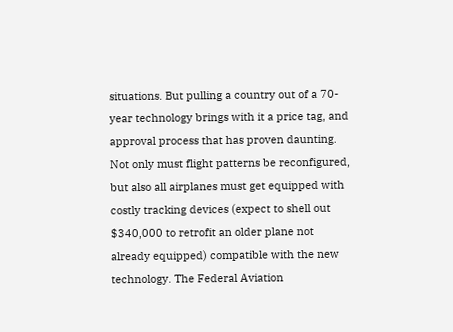situations. But pulling a country out of a 70-year technology brings with it a price tag, and approval process that has proven daunting. Not only must flight patterns be reconfigured, but also all airplanes must get equipped with costly tracking devices (expect to shell out $340,000 to retrofit an older plane not already equipped) compatible with the new technology. The Federal Aviation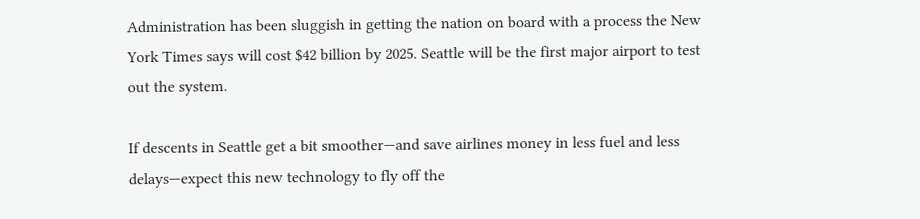Administration has been sluggish in getting the nation on board with a process the New York Times says will cost $42 billion by 2025. Seattle will be the first major airport to test out the system.

If descents in Seattle get a bit smoother—and save airlines money in less fuel and less delays—expect this new technology to fly off the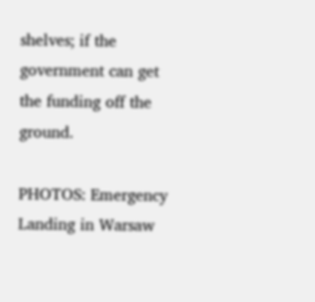shelves; if the government can get the funding off the ground.

PHOTOS: Emergency Landing in Warsaw